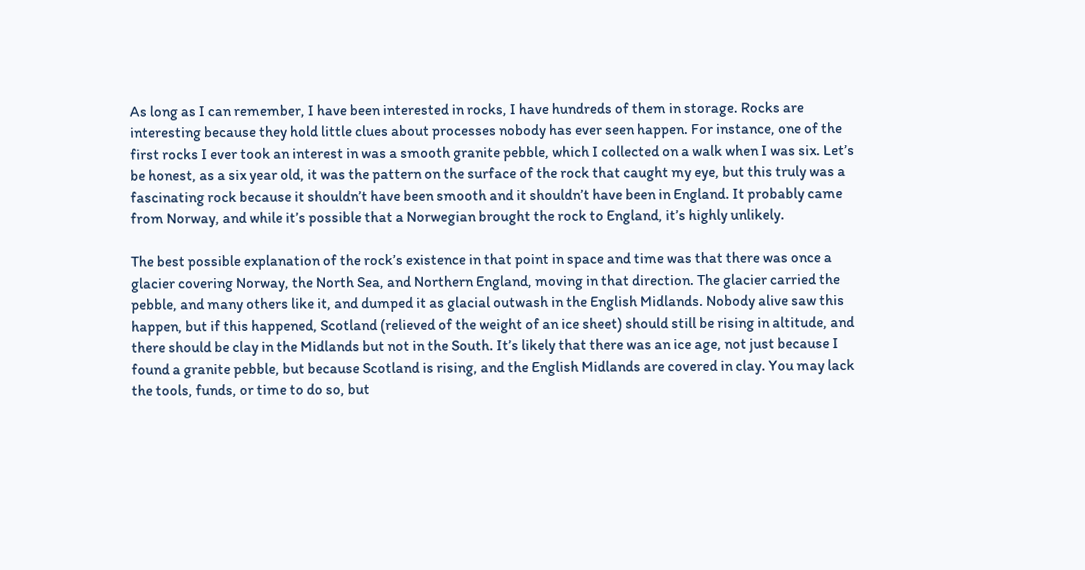As long as I can remember, I have been interested in rocks, I have hundreds of them in storage. Rocks are interesting because they hold little clues about processes nobody has ever seen happen. For instance, one of the first rocks I ever took an interest in was a smooth granite pebble, which I collected on a walk when I was six. Let’s be honest, as a six year old, it was the pattern on the surface of the rock that caught my eye, but this truly was a fascinating rock because it shouldn’t have been smooth and it shouldn’t have been in England. It probably came from Norway, and while it’s possible that a Norwegian brought the rock to England, it’s highly unlikely.

The best possible explanation of the rock’s existence in that point in space and time was that there was once a glacier covering Norway, the North Sea, and Northern England, moving in that direction. The glacier carried the pebble, and many others like it, and dumped it as glacial outwash in the English Midlands. Nobody alive saw this happen, but if this happened, Scotland (relieved of the weight of an ice sheet) should still be rising in altitude, and there should be clay in the Midlands but not in the South. It’s likely that there was an ice age, not just because I found a granite pebble, but because Scotland is rising, and the English Midlands are covered in clay. You may lack the tools, funds, or time to do so, but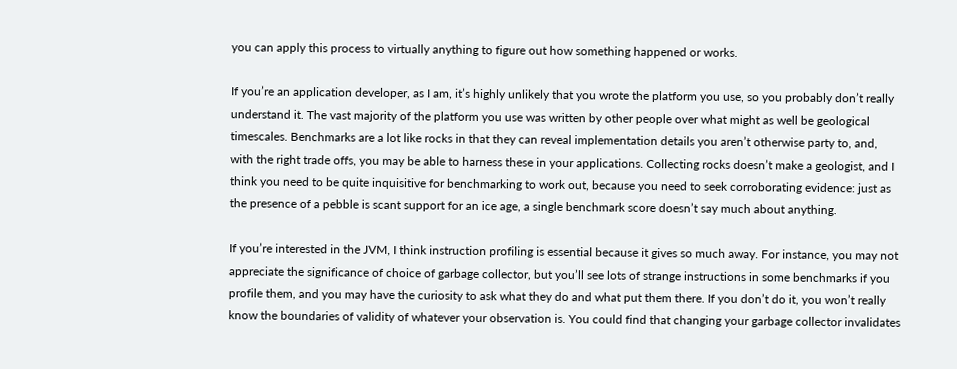you can apply this process to virtually anything to figure out how something happened or works.

If you’re an application developer, as I am, it’s highly unlikely that you wrote the platform you use, so you probably don’t really understand it. The vast majority of the platform you use was written by other people over what might as well be geological timescales. Benchmarks are a lot like rocks in that they can reveal implementation details you aren’t otherwise party to, and, with the right trade offs, you may be able to harness these in your applications. Collecting rocks doesn’t make a geologist, and I think you need to be quite inquisitive for benchmarking to work out, because you need to seek corroborating evidence: just as the presence of a pebble is scant support for an ice age, a single benchmark score doesn’t say much about anything.

If you’re interested in the JVM, I think instruction profiling is essential because it gives so much away. For instance, you may not appreciate the significance of choice of garbage collector, but you’ll see lots of strange instructions in some benchmarks if you profile them, and you may have the curiosity to ask what they do and what put them there. If you don’t do it, you won’t really know the boundaries of validity of whatever your observation is. You could find that changing your garbage collector invalidates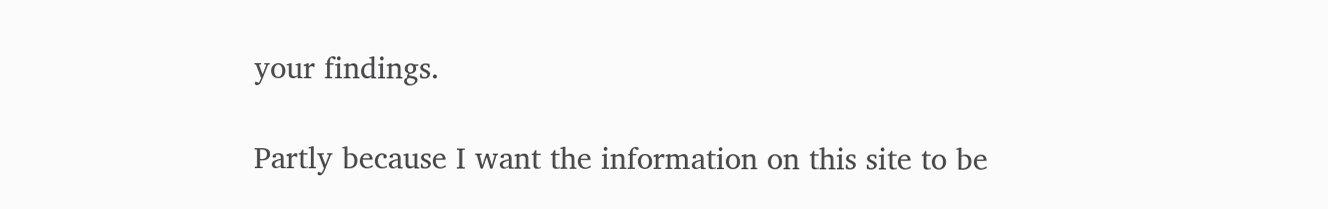your findings.

Partly because I want the information on this site to be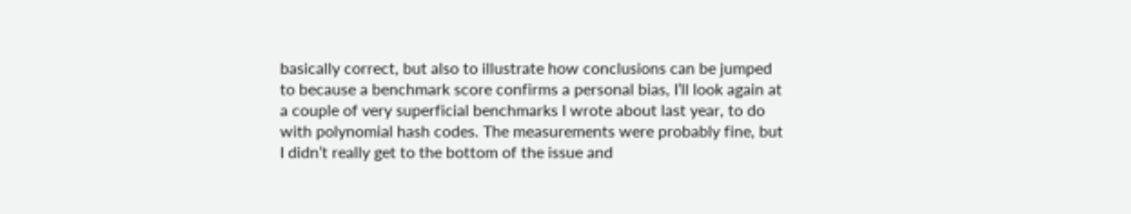basically correct, but also to illustrate how conclusions can be jumped to because a benchmark score confirms a personal bias, I’ll look again at a couple of very superficial benchmarks I wrote about last year, to do with polynomial hash codes. The measurements were probably fine, but I didn’t really get to the bottom of the issue and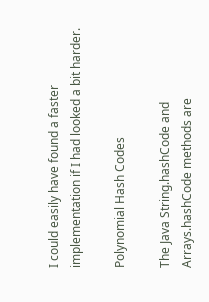I could easily have found a faster implementation if I had looked a bit harder.

Polynomial Hash Codes

The Java String.hashCode and Arrays.hashCode methods are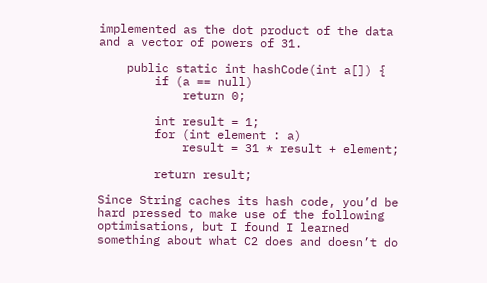implemented as the dot product of the data and a vector of powers of 31.

    public static int hashCode(int a[]) {
        if (a == null)
            return 0;

        int result = 1;
        for (int element : a)
            result = 31 * result + element;

        return result;

Since String caches its hash code, you’d be hard pressed to make use of the following optimisations, but I found I learned something about what C2 does and doesn’t do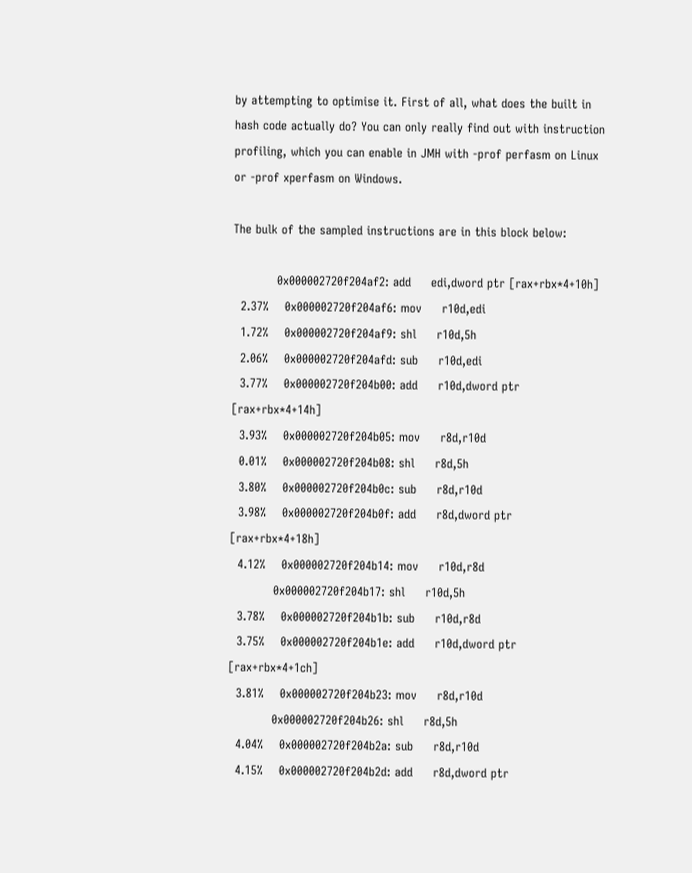by attempting to optimise it. First of all, what does the built in hash code actually do? You can only really find out with instruction profiling, which you can enable in JMH with -prof perfasm on Linux or -prof xperfasm on Windows.

The bulk of the sampled instructions are in this block below:

           0x000002720f204af2: add     edi,dword ptr [rax+rbx*4+10h]
  2.37%    0x000002720f204af6: mov     r10d,edi
  1.72%    0x000002720f204af9: shl     r10d,5h
  2.06%    0x000002720f204afd: sub     r10d,edi
  3.77%    0x000002720f204b00: add     r10d,dword ptr [rax+rbx*4+14h]
  3.93%    0x000002720f204b05: mov     r8d,r10d
  0.01%    0x000002720f204b08: shl     r8d,5h
  3.80%    0x000002720f204b0c: sub     r8d,r10d
  3.98%    0x000002720f204b0f: add     r8d,dword ptr [rax+rbx*4+18h]
  4.12%    0x000002720f204b14: mov     r10d,r8d
           0x000002720f204b17: shl     r10d,5h
  3.78%    0x000002720f204b1b: sub     r10d,r8d
  3.75%    0x000002720f204b1e: add     r10d,dword ptr [rax+rbx*4+1ch]
  3.81%    0x000002720f204b23: mov     r8d,r10d
           0x000002720f204b26: shl     r8d,5h
  4.04%    0x000002720f204b2a: sub     r8d,r10d
  4.15%    0x000002720f204b2d: add     r8d,dword ptr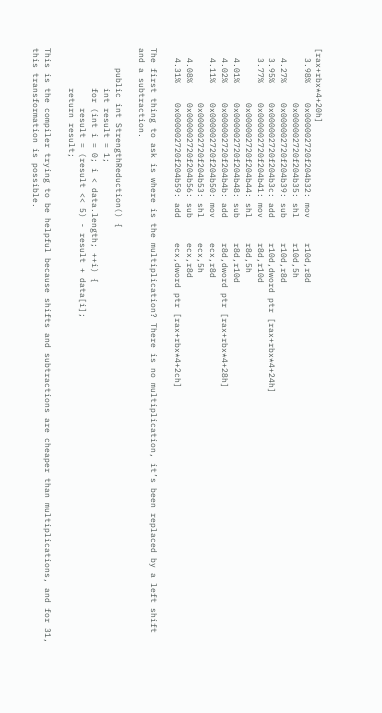[rax+rbx*4+20h]
  3.98%    0x000002720f204b32: mov     r10d,r8d
           0x000002720f204b35: shl     r10d,5h
  4.27%    0x000002720f204b39: sub     r10d,r8d
  3.95%    0x000002720f204b3c: add     r10d,dword ptr [rax+rbx*4+24h]
  3.77%    0x000002720f204b41: mov     r8d,r10d
           0x000002720f204b44: shl     r8d,5h
  4.01%    0x000002720f204b48: sub     r8d,r10d
  4.02%    0x000002720f204b4b: add     r8d,dword ptr [rax+rbx*4+28h]
  4.11%    0x000002720f204b50: mov     ecx,r8d
           0x000002720f204b53: shl     ecx,5h
  4.08%    0x000002720f204b56: sub     ecx,r8d
  4.31%    0x000002720f204b59: add     ecx,dword ptr [rax+rbx*4+2ch]

The first thing to ask is where is the multiplication? There is no multiplication, it’s been replaced by a left shift and a subtraction.

    public int StrengthReduction() {
        int result = 1;
        for (int i = 0; i < data.length; ++i) {
            result = (result << 5) - result + data[i];
        return result;

This is the compiler trying to be helpful because shifts and subtractions are cheaper than multiplications, and for 31, this transformation is possible.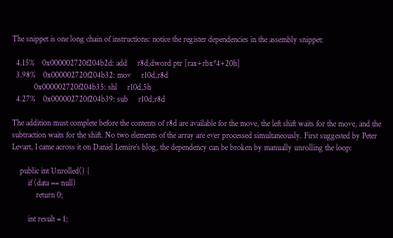The snippet is one long chain of instructions: notice the register dependencies in the assembly snippet:

  4.15%    0x000002720f204b2d: add     r8d,dword ptr [rax+rbx*4+20h]
  3.98%    0x000002720f204b32: mov     r10d,r8d
           0x000002720f204b35: shl     r10d,5h
  4.27%    0x000002720f204b39: sub     r10d,r8d

The addition must complete before the contents of r8d are available for the move, the left shift waits for the move, and the subtraction waits for the shift. No two elements of the array are ever processed simultaneously. First suggested by Peter Levart, I came across it on Daniel Lemire’s blog, the dependency can be broken by manually unrolling the loop:

    public int Unrolled() {
        if (data == null)
            return 0;

        int result = 1;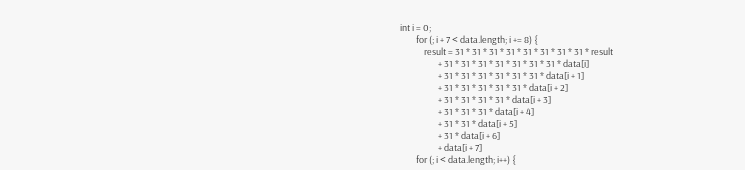int i = 0;
        for (; i + 7 < data.length; i += 8) {
            result = 31 * 31 * 31 * 31 * 31 * 31 * 31 * 31 * result
                   + 31 * 31 * 31 * 31 * 31 * 31 * 31 * data[i]
                   + 31 * 31 * 31 * 31 * 31 * 31 * data[i + 1]
                   + 31 * 31 * 31 * 31 * 31 * data[i + 2]
                   + 31 * 31 * 31 * 31 * data[i + 3]
                   + 31 * 31 * 31 * data[i + 4]
                   + 31 * 31 * data[i + 5]
                   + 31 * data[i + 6]
                   + data[i + 7]
        for (; i < data.length; i++) {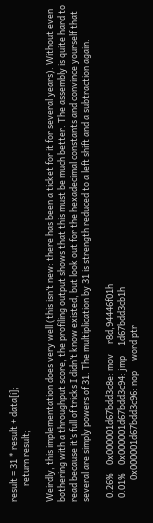result = 31 * result + data[i];
        return result;

Weirdly, this implementation does very well (this isn’t new: there has been a ticket for it for several years). Without even bothering with a throughput score, the profiling output shows that this must be much better. The assembly is quite hard to read because it’s full of tricks I didn’t know existed, but look out for the hexadecimal constants and convince yourself that several are simply powers of 31. The multiplication by 31 is strength reduced to a left shift and a subtraction again.

  0.26%    0x000001d67bdd3c8e: mov     r8d,94446f01h
  0.01%    0x000001d67bdd3c94: jmp     1d67bdd3cb1h
           0x000001d67bdd3c96: nop     word ptr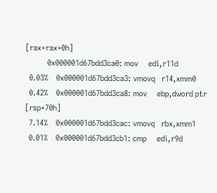[rax+rax+0h]
           0x000001d67bdd3ca0: mov     edi,r11d
  0.03%    0x000001d67bdd3ca3: vmovq   r14,xmm0
  0.42%    0x000001d67bdd3ca8: mov     ebp,dword ptr [rsp+70h]
  7.14%    0x000001d67bdd3cac: vmovq   rbx,xmm1
  0.01%    0x000001d67bdd3cb1: cmp     edi,r9d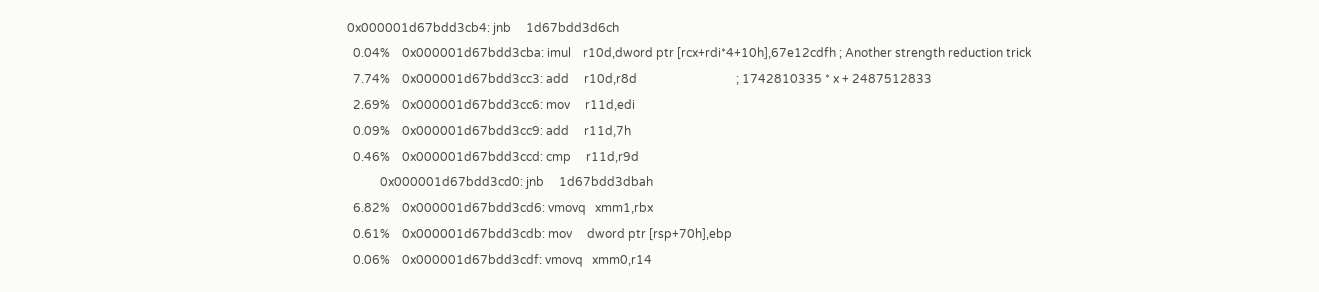0x000001d67bdd3cb4: jnb     1d67bdd3d6ch
  0.04%    0x000001d67bdd3cba: imul    r10d,dword ptr [rcx+rdi*4+10h],67e12cdfh ; Another strength reduction trick
  7.74%    0x000001d67bdd3cc3: add     r10d,r8d                                 ; 1742810335 * x + 2487512833
  2.69%    0x000001d67bdd3cc6: mov     r11d,edi
  0.09%    0x000001d67bdd3cc9: add     r11d,7h
  0.46%    0x000001d67bdd3ccd: cmp     r11d,r9d
           0x000001d67bdd3cd0: jnb     1d67bdd3dbah
  6.82%    0x000001d67bdd3cd6: vmovq   xmm1,rbx
  0.61%    0x000001d67bdd3cdb: mov     dword ptr [rsp+70h],ebp
  0.06%    0x000001d67bdd3cdf: vmovq   xmm0,r14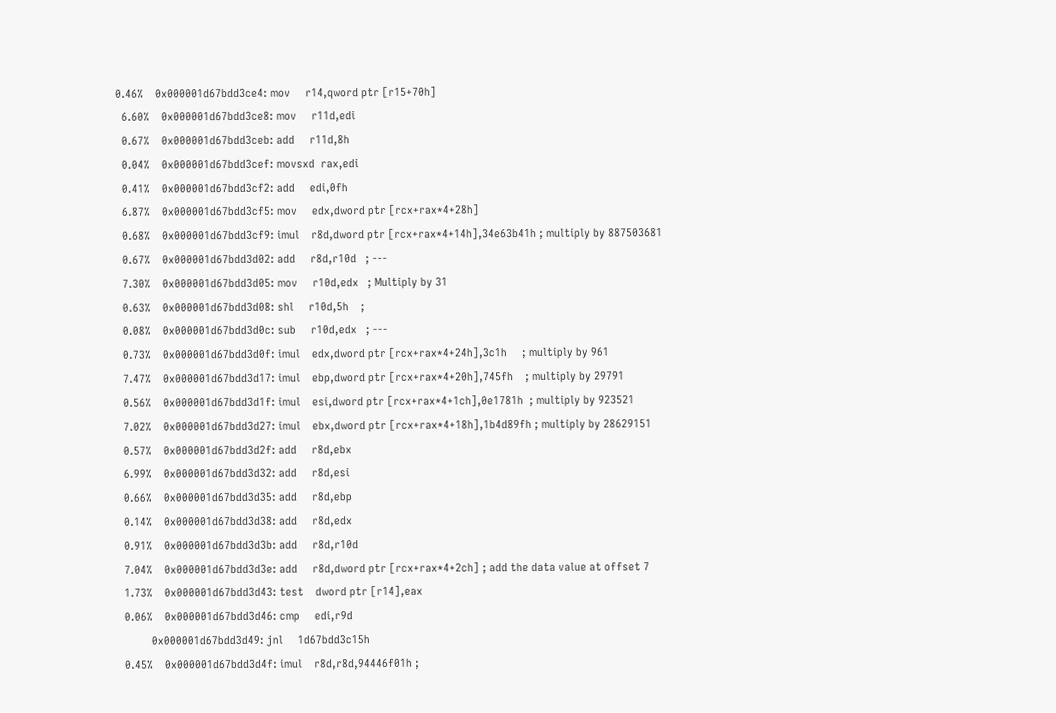0.46%    0x000001d67bdd3ce4: mov     r14,qword ptr [r15+70h]
  6.60%    0x000001d67bdd3ce8: mov     r11d,edi
  0.67%    0x000001d67bdd3ceb: add     r11d,8h
  0.04%    0x000001d67bdd3cef: movsxd  rax,edi
  0.41%    0x000001d67bdd3cf2: add     edi,0fh
  6.87%    0x000001d67bdd3cf5: mov     edx,dword ptr [rcx+rax*4+28h]
  0.68%    0x000001d67bdd3cf9: imul    r8d,dword ptr [rcx+rax*4+14h],34e63b41h ; multiply by 887503681
  0.67%    0x000001d67bdd3d02: add     r8d,r10d   ; ---
  7.30%    0x000001d67bdd3d05: mov     r10d,edx   ; Multiply by 31
  0.63%    0x000001d67bdd3d08: shl     r10d,5h    ;
  0.08%    0x000001d67bdd3d0c: sub     r10d,edx   ; ---
  0.73%    0x000001d67bdd3d0f: imul    edx,dword ptr [rcx+rax*4+24h],3c1h     ; multiply by 961
  7.47%    0x000001d67bdd3d17: imul    ebp,dword ptr [rcx+rax*4+20h],745fh    ; multiply by 29791
  0.56%    0x000001d67bdd3d1f: imul    esi,dword ptr [rcx+rax*4+1ch],0e1781h  ; multiply by 923521
  7.02%    0x000001d67bdd3d27: imul    ebx,dword ptr [rcx+rax*4+18h],1b4d89fh ; multiply by 28629151
  0.57%    0x000001d67bdd3d2f: add     r8d,ebx
  6.99%    0x000001d67bdd3d32: add     r8d,esi
  0.66%    0x000001d67bdd3d35: add     r8d,ebp
  0.14%    0x000001d67bdd3d38: add     r8d,edx
  0.91%    0x000001d67bdd3d3b: add     r8d,r10d
  7.04%    0x000001d67bdd3d3e: add     r8d,dword ptr [rcx+rax*4+2ch] ; add the data value at offset 7
  1.73%    0x000001d67bdd3d43: test    dword ptr [r14],eax
  0.06%    0x000001d67bdd3d46: cmp     edi,r9d
           0x000001d67bdd3d49: jnl     1d67bdd3c15h
  0.45%    0x000001d67bdd3d4f: imul    r8d,r8d,94446f01h ;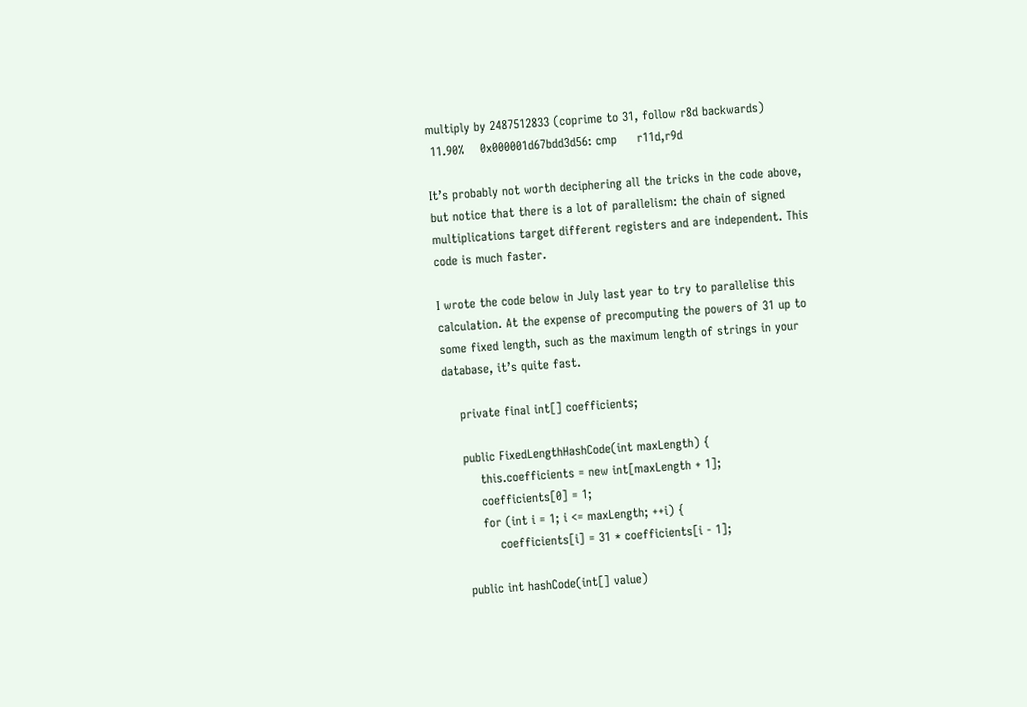multiply by 2487512833 (coprime to 31, follow r8d backwards)
 11.90%    0x000001d67bdd3d56: cmp     r11d,r9d

It’s probably not worth deciphering all the tricks in the code above, but notice that there is a lot of parallelism: the chain of signed multiplications target different registers and are independent. This code is much faster.

I wrote the code below in July last year to try to parallelise this calculation. At the expense of precomputing the powers of 31 up to some fixed length, such as the maximum length of strings in your database, it’s quite fast.

    private final int[] coefficients;

    public FixedLengthHashCode(int maxLength) {
        this.coefficients = new int[maxLength + 1];
        coefficients[0] = 1;
        for (int i = 1; i <= maxLength; ++i) {
            coefficients[i] = 31 * coefficients[i - 1];

    public int hashCode(int[] value)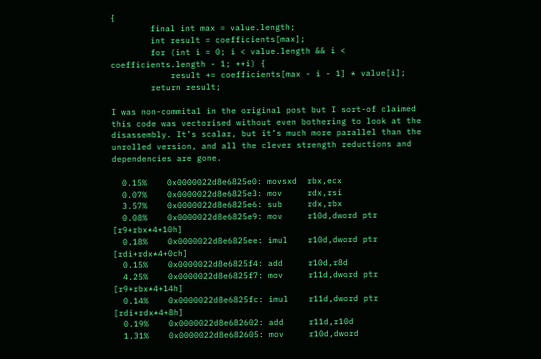{
        final int max = value.length;
        int result = coefficients[max];
        for (int i = 0; i < value.length && i < coefficients.length - 1; ++i) {
            result += coefficients[max - i - 1] * value[i];
        return result;

I was non-commital in the original post but I sort-of claimed this code was vectorised without even bothering to look at the disassembly. It’s scalar, but it’s much more parallel than the unrolled version, and all the clever strength reductions and dependencies are gone.

  0.15%    0x0000022d8e6825e0: movsxd  rbx,ecx
  0.07%    0x0000022d8e6825e3: mov     rdx,rsi
  3.57%    0x0000022d8e6825e6: sub     rdx,rbx
  0.08%    0x0000022d8e6825e9: mov     r10d,dword ptr [r9+rbx*4+10h]
  0.18%    0x0000022d8e6825ee: imul    r10d,dword ptr [rdi+rdx*4+0ch]
  0.15%    0x0000022d8e6825f4: add     r10d,r8d
  4.25%    0x0000022d8e6825f7: mov     r11d,dword ptr [r9+rbx*4+14h]
  0.14%    0x0000022d8e6825fc: imul    r11d,dword ptr [rdi+rdx*4+8h]
  0.19%    0x0000022d8e682602: add     r11d,r10d
  1.31%    0x0000022d8e682605: mov     r10d,dword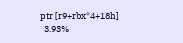ptr [r9+rbx*4+18h]
  3.93%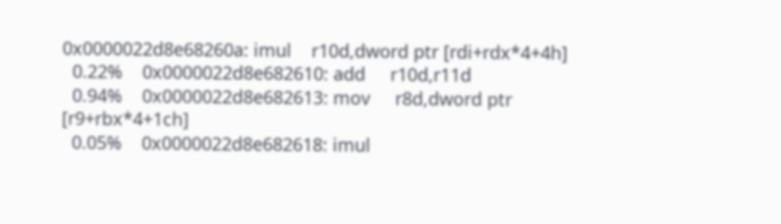0x0000022d8e68260a: imul    r10d,dword ptr [rdi+rdx*4+4h]
  0.22%    0x0000022d8e682610: add     r10d,r11d
  0.94%    0x0000022d8e682613: mov     r8d,dword ptr [r9+rbx*4+1ch]
  0.05%    0x0000022d8e682618: imul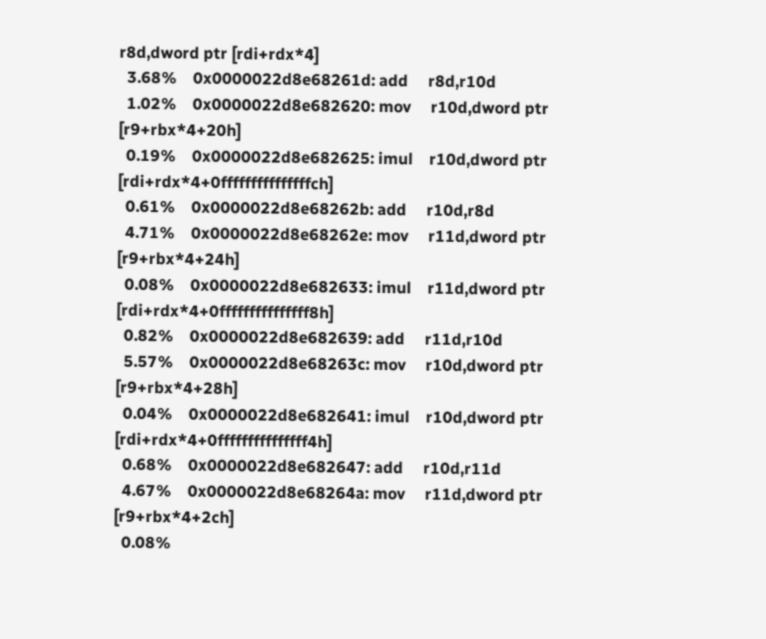r8d,dword ptr [rdi+rdx*4]
  3.68%    0x0000022d8e68261d: add     r8d,r10d
  1.02%    0x0000022d8e682620: mov     r10d,dword ptr [r9+rbx*4+20h]
  0.19%    0x0000022d8e682625: imul    r10d,dword ptr [rdi+rdx*4+0fffffffffffffffch]
  0.61%    0x0000022d8e68262b: add     r10d,r8d
  4.71%    0x0000022d8e68262e: mov     r11d,dword ptr [r9+rbx*4+24h]
  0.08%    0x0000022d8e682633: imul    r11d,dword ptr [rdi+rdx*4+0fffffffffffffff8h]
  0.82%    0x0000022d8e682639: add     r11d,r10d
  5.57%    0x0000022d8e68263c: mov     r10d,dword ptr [r9+rbx*4+28h]
  0.04%    0x0000022d8e682641: imul    r10d,dword ptr [rdi+rdx*4+0fffffffffffffff4h]
  0.68%    0x0000022d8e682647: add     r10d,r11d
  4.67%    0x0000022d8e68264a: mov     r11d,dword ptr [r9+rbx*4+2ch]
  0.08%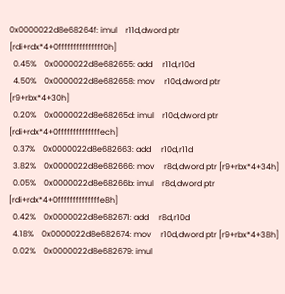0x0000022d8e68264f: imul    r11d,dword ptr [rdi+rdx*4+0fffffffffffffff0h]
  0.45%    0x0000022d8e682655: add     r11d,r10d
  4.50%    0x0000022d8e682658: mov     r10d,dword ptr [r9+rbx*4+30h]
  0.20%    0x0000022d8e68265d: imul    r10d,dword ptr [rdi+rdx*4+0ffffffffffffffech]
  0.37%    0x0000022d8e682663: add     r10d,r11d
  3.82%    0x0000022d8e682666: mov     r8d,dword ptr [r9+rbx*4+34h]
  0.05%    0x0000022d8e68266b: imul    r8d,dword ptr [rdi+rdx*4+0ffffffffffffffe8h]
  0.42%    0x0000022d8e682671: add     r8d,r10d
  4.18%    0x0000022d8e682674: mov     r10d,dword ptr [r9+rbx*4+38h]
  0.02%    0x0000022d8e682679: imul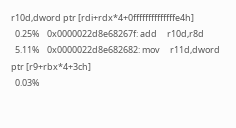r10d,dword ptr [rdi+rdx*4+0ffffffffffffffe4h]
  0.25%    0x0000022d8e68267f: add     r10d,r8d
  5.11%    0x0000022d8e682682: mov     r11d,dword ptr [r9+rbx*4+3ch]
  0.03%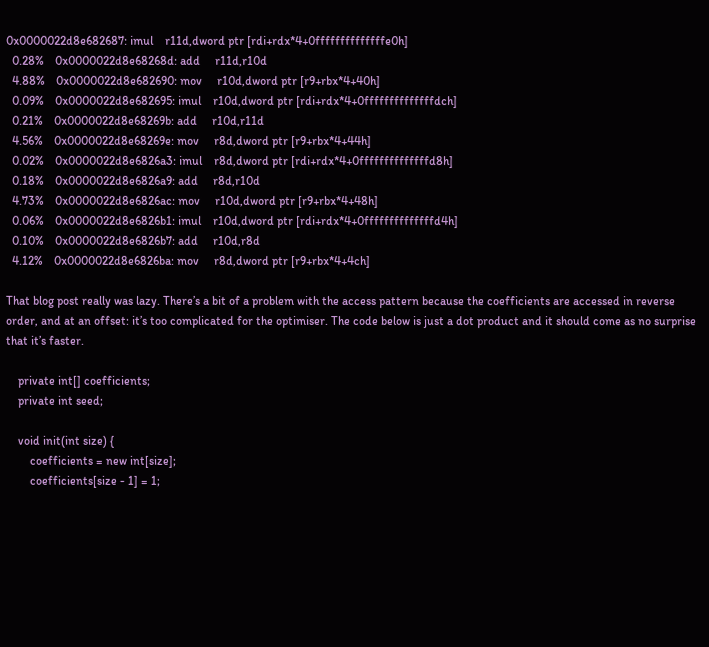0x0000022d8e682687: imul    r11d,dword ptr [rdi+rdx*4+0ffffffffffffffe0h]
  0.28%    0x0000022d8e68268d: add     r11d,r10d
  4.88%    0x0000022d8e682690: mov     r10d,dword ptr [r9+rbx*4+40h]
  0.09%    0x0000022d8e682695: imul    r10d,dword ptr [rdi+rdx*4+0ffffffffffffffdch]
  0.21%    0x0000022d8e68269b: add     r10d,r11d
  4.56%    0x0000022d8e68269e: mov     r8d,dword ptr [r9+rbx*4+44h]
  0.02%    0x0000022d8e6826a3: imul    r8d,dword ptr [rdi+rdx*4+0ffffffffffffffd8h]
  0.18%    0x0000022d8e6826a9: add     r8d,r10d
  4.73%    0x0000022d8e6826ac: mov     r10d,dword ptr [r9+rbx*4+48h]
  0.06%    0x0000022d8e6826b1: imul    r10d,dword ptr [rdi+rdx*4+0ffffffffffffffd4h]
  0.10%    0x0000022d8e6826b7: add     r10d,r8d
  4.12%    0x0000022d8e6826ba: mov     r8d,dword ptr [r9+rbx*4+4ch]

That blog post really was lazy. There’s a bit of a problem with the access pattern because the coefficients are accessed in reverse order, and at an offset: it’s too complicated for the optimiser. The code below is just a dot product and it should come as no surprise that it’s faster.

    private int[] coefficients;
    private int seed;

    void init(int size) {
        coefficients = new int[size];
        coefficients[size - 1] = 1;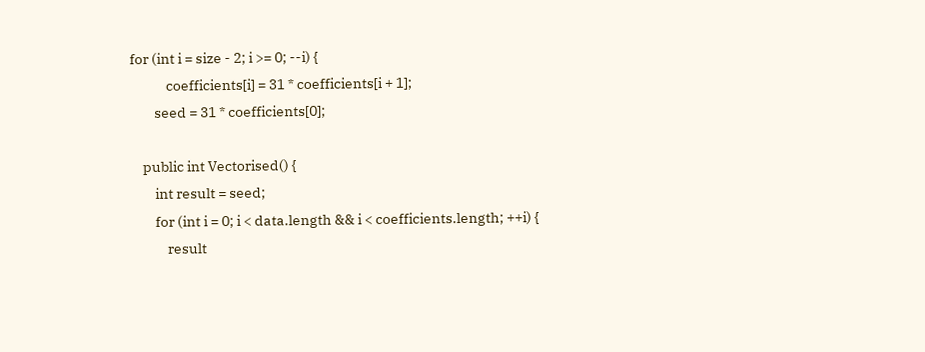for (int i = size - 2; i >= 0; --i) {
            coefficients[i] = 31 * coefficients[i + 1];
        seed = 31 * coefficients[0];

    public int Vectorised() {
        int result = seed;
        for (int i = 0; i < data.length && i < coefficients.length; ++i) {
            result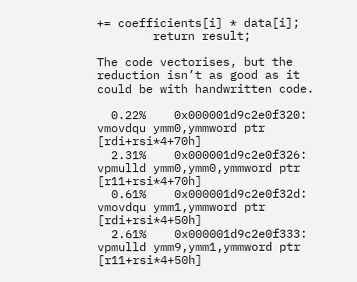+= coefficients[i] * data[i];
        return result;

The code vectorises, but the reduction isn’t as good as it could be with handwritten code.

  0.22%    0x000001d9c2e0f320: vmovdqu ymm0,ymmword ptr [rdi+rsi*4+70h]
  2.31%    0x000001d9c2e0f326: vpmulld ymm0,ymm0,ymmword ptr [r11+rsi*4+70h]
  0.61%    0x000001d9c2e0f32d: vmovdqu ymm1,ymmword ptr [rdi+rsi*4+50h]
  2.61%    0x000001d9c2e0f333: vpmulld ymm9,ymm1,ymmword ptr [r11+rsi*4+50h]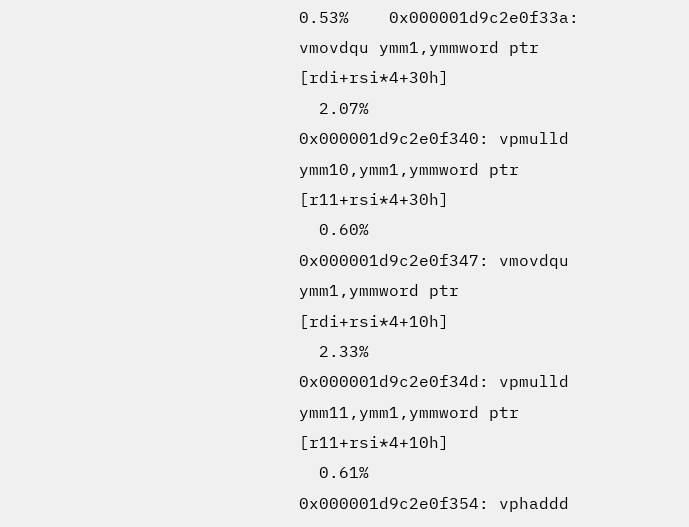0.53%    0x000001d9c2e0f33a: vmovdqu ymm1,ymmword ptr [rdi+rsi*4+30h]
  2.07%    0x000001d9c2e0f340: vpmulld ymm10,ymm1,ymmword ptr [r11+rsi*4+30h]
  0.60%    0x000001d9c2e0f347: vmovdqu ymm1,ymmword ptr [rdi+rsi*4+10h]
  2.33%    0x000001d9c2e0f34d: vpmulld ymm11,ymm1,ymmword ptr [r11+rsi*4+10h]
  0.61%    0x000001d9c2e0f354: vphaddd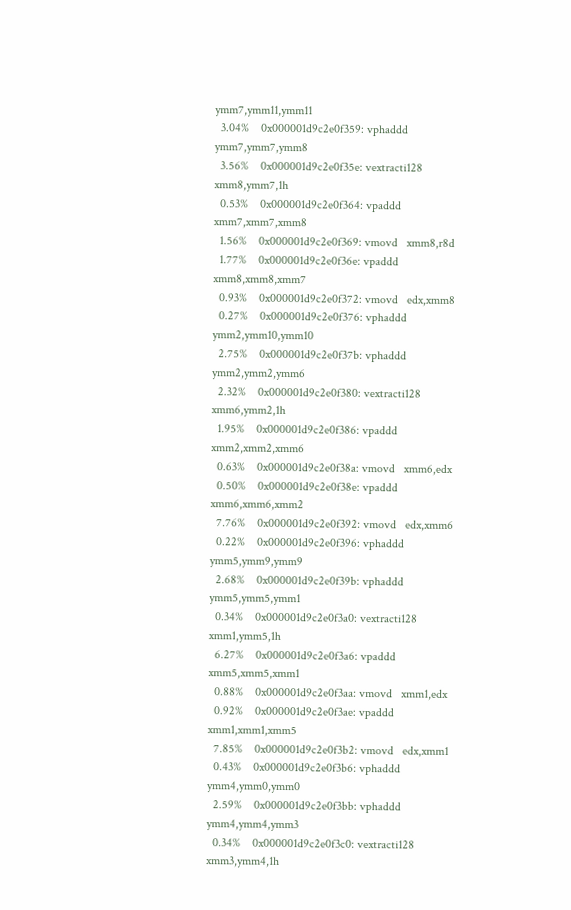ymm7,ymm11,ymm11
  3.04%    0x000001d9c2e0f359: vphaddd ymm7,ymm7,ymm8
  3.56%    0x000001d9c2e0f35e: vextracti128 xmm8,ymm7,1h
  0.53%    0x000001d9c2e0f364: vpaddd  xmm7,xmm7,xmm8
  1.56%    0x000001d9c2e0f369: vmovd   xmm8,r8d
  1.77%    0x000001d9c2e0f36e: vpaddd  xmm8,xmm8,xmm7
  0.93%    0x000001d9c2e0f372: vmovd   edx,xmm8
  0.27%    0x000001d9c2e0f376: vphaddd ymm2,ymm10,ymm10
  2.75%    0x000001d9c2e0f37b: vphaddd ymm2,ymm2,ymm6
  2.32%    0x000001d9c2e0f380: vextracti128 xmm6,ymm2,1h
  1.95%    0x000001d9c2e0f386: vpaddd  xmm2,xmm2,xmm6
  0.63%    0x000001d9c2e0f38a: vmovd   xmm6,edx
  0.50%    0x000001d9c2e0f38e: vpaddd  xmm6,xmm6,xmm2
  7.76%    0x000001d9c2e0f392: vmovd   edx,xmm6
  0.22%    0x000001d9c2e0f396: vphaddd ymm5,ymm9,ymm9
  2.68%    0x000001d9c2e0f39b: vphaddd ymm5,ymm5,ymm1
  0.34%    0x000001d9c2e0f3a0: vextracti128 xmm1,ymm5,1h
  6.27%    0x000001d9c2e0f3a6: vpaddd  xmm5,xmm5,xmm1
  0.88%    0x000001d9c2e0f3aa: vmovd   xmm1,edx
  0.92%    0x000001d9c2e0f3ae: vpaddd  xmm1,xmm1,xmm5
  7.85%    0x000001d9c2e0f3b2: vmovd   edx,xmm1
  0.43%    0x000001d9c2e0f3b6: vphaddd ymm4,ymm0,ymm0
  2.59%    0x000001d9c2e0f3bb: vphaddd ymm4,ymm4,ymm3
  0.34%    0x000001d9c2e0f3c0: vextracti128 xmm3,ymm4,1h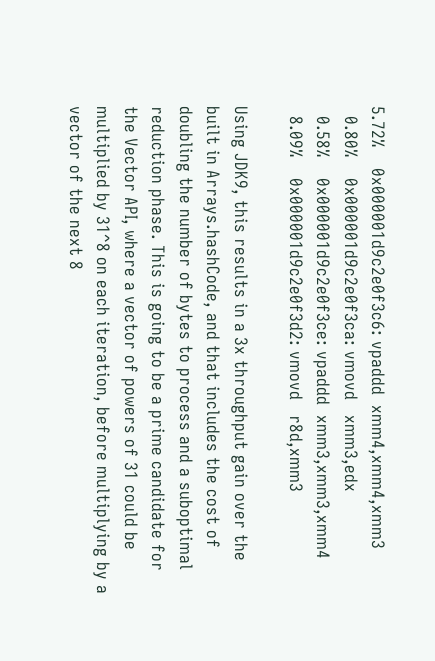5.72%    0x000001d9c2e0f3c6: vpaddd  xmm4,xmm4,xmm3
  0.80%    0x000001d9c2e0f3ca: vmovd   xmm3,edx
  0.58%    0x000001d9c2e0f3ce: vpaddd  xmm3,xmm3,xmm4
  8.09%    0x000001d9c2e0f3d2: vmovd   r8d,xmm3

Using JDK9, this results in a 3x throughput gain over the built in Arrays.hashCode, and that includes the cost of doubling the number of bytes to process and a suboptimal reduction phase. This is going to be a prime candidate for the Vector API, where a vector of powers of 31 could be multiplied by 31^8 on each iteration, before multiplying by a vector of the next 8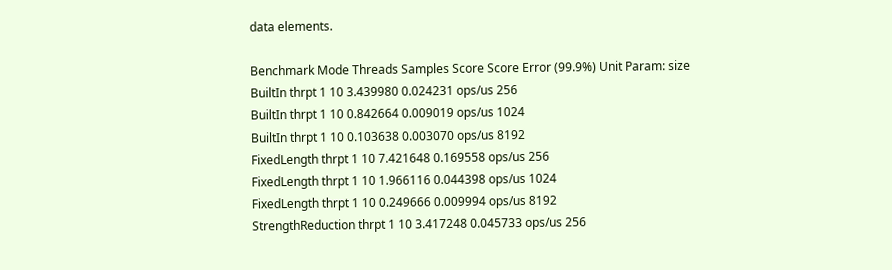data elements.

Benchmark Mode Threads Samples Score Score Error (99.9%) Unit Param: size
BuiltIn thrpt 1 10 3.439980 0.024231 ops/us 256
BuiltIn thrpt 1 10 0.842664 0.009019 ops/us 1024
BuiltIn thrpt 1 10 0.103638 0.003070 ops/us 8192
FixedLength thrpt 1 10 7.421648 0.169558 ops/us 256
FixedLength thrpt 1 10 1.966116 0.044398 ops/us 1024
FixedLength thrpt 1 10 0.249666 0.009994 ops/us 8192
StrengthReduction thrpt 1 10 3.417248 0.045733 ops/us 256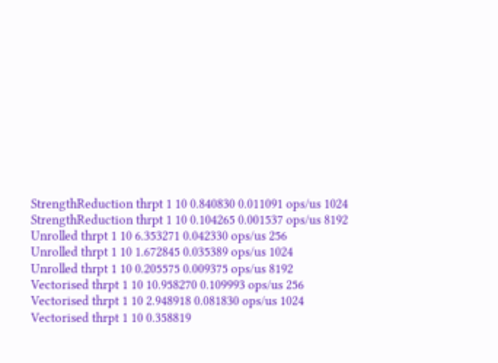StrengthReduction thrpt 1 10 0.840830 0.011091 ops/us 1024
StrengthReduction thrpt 1 10 0.104265 0.001537 ops/us 8192
Unrolled thrpt 1 10 6.353271 0.042330 ops/us 256
Unrolled thrpt 1 10 1.672845 0.035389 ops/us 1024
Unrolled thrpt 1 10 0.205575 0.009375 ops/us 8192
Vectorised thrpt 1 10 10.958270 0.109993 ops/us 256
Vectorised thrpt 1 10 2.948918 0.081830 ops/us 1024
Vectorised thrpt 1 10 0.358819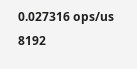0.027316 ops/us 8192